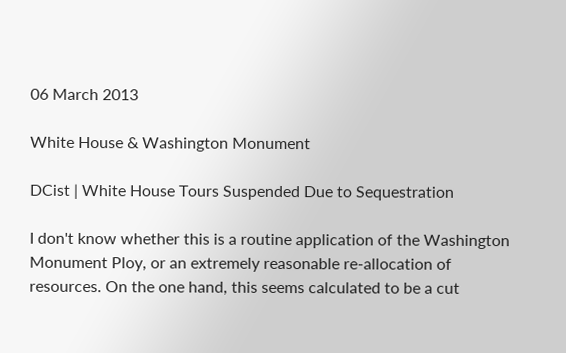06 March 2013

White House & Washington Monument

DCist | White House Tours Suspended Due to Sequestration

I don't know whether this is a routine application of the Washington Monument Ploy, or an extremely reasonable re-allocation of resources. On the one hand, this seems calculated to be a cut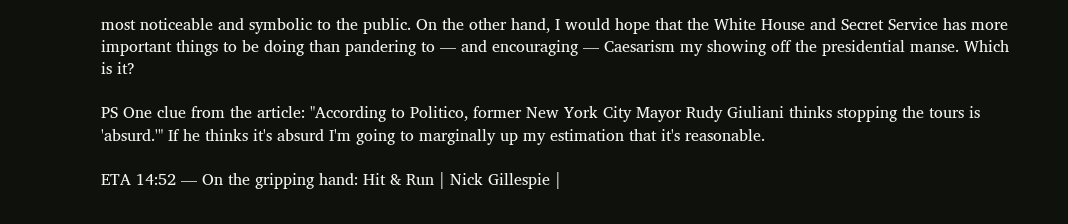most noticeable and symbolic to the public. On the other hand, I would hope that the White House and Secret Service has more important things to be doing than pandering to — and encouraging — Caesarism my showing off the presidential manse. Which is it?

PS One clue from the article: "According to Politico, former New York City Mayor Rudy Giuliani thinks stopping the tours is 'absurd.'" If he thinks it's absurd I'm going to marginally up my estimation that it's reasonable.

ETA 14:52 — On the gripping hand: Hit & Run | Nick Gillespie |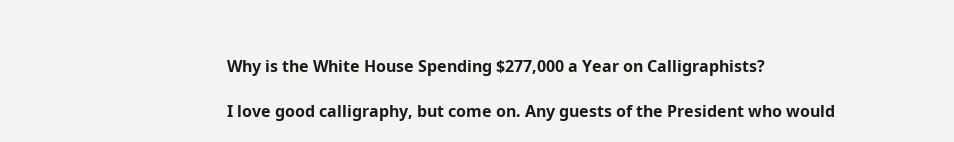Why is the White House Spending $277,000 a Year on Calligraphists?

I love good calligraphy, but come on. Any guests of the President who would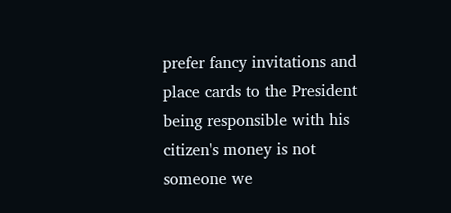prefer fancy invitations and place cards to the President being responsible with his citizen's money is not someone we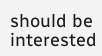should be interested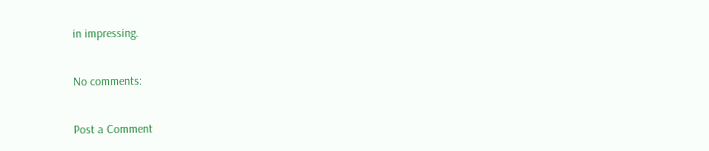in impressing.

No comments:

Post a Comment